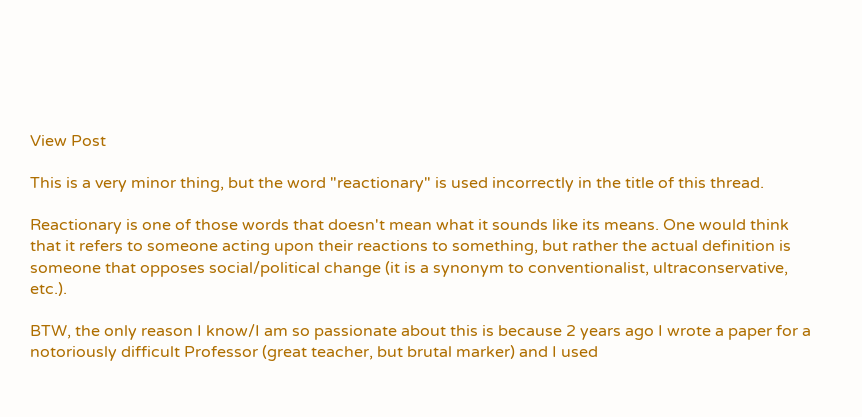View Post

This is a very minor thing, but the word "reactionary" is used incorrectly in the title of this thread.

Reactionary is one of those words that doesn't mean what it sounds like its means. One would think that it refers to someone acting upon their reactions to something, but rather the actual definition is someone that opposes social/political change (it is a synonym to conventionalist, ultraconservative, etc.).

BTW, the only reason I know/I am so passionate about this is because 2 years ago I wrote a paper for a notoriously difficult Professor (great teacher, but brutal marker) and I used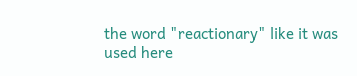the word "reactionary" like it was used here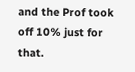and the Prof took off 10% just for that.